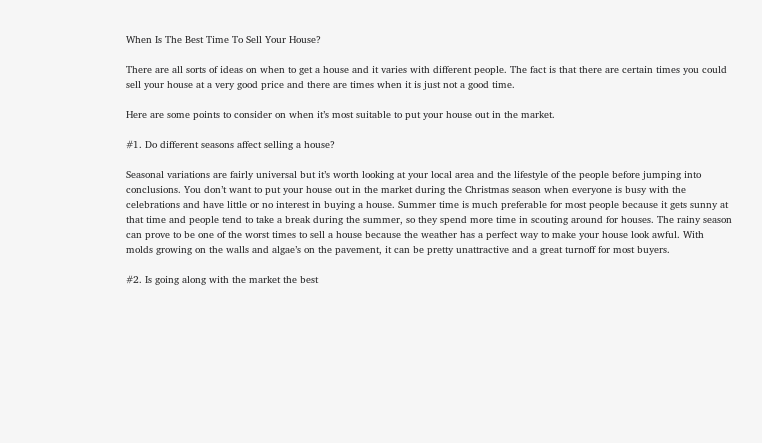When Is The Best Time To Sell Your House?

There are all sorts of ideas on when to get a house and it varies with different people. The fact is that there are certain times you could sell your house at a very good price and there are times when it is just not a good time.

Here are some points to consider on when it’s most suitable to put your house out in the market.

#1. Do different seasons affect selling a house?

Seasonal variations are fairly universal but it’s worth looking at your local area and the lifestyle of the people before jumping into conclusions. You don’t want to put your house out in the market during the Christmas season when everyone is busy with the celebrations and have little or no interest in buying a house. Summer time is much preferable for most people because it gets sunny at that time and people tend to take a break during the summer, so they spend more time in scouting around for houses. The rainy season can prove to be one of the worst times to sell a house because the weather has a perfect way to make your house look awful. With molds growing on the walls and algae’s on the pavement, it can be pretty unattractive and a great turnoff for most buyers.

#2. Is going along with the market the best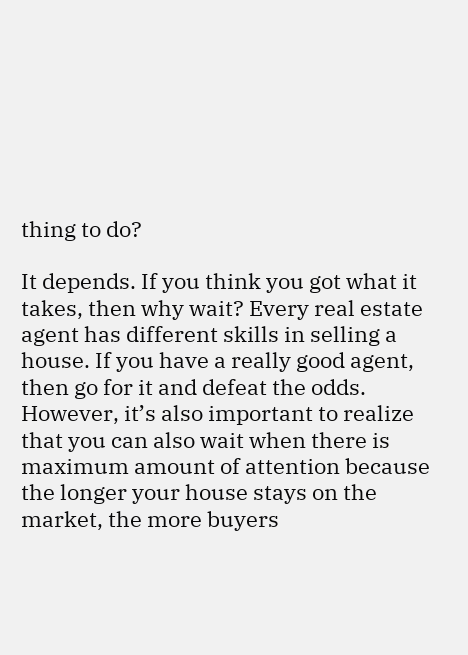thing to do?

It depends. If you think you got what it takes, then why wait? Every real estate agent has different skills in selling a house. If you have a really good agent, then go for it and defeat the odds. However, it’s also important to realize that you can also wait when there is maximum amount of attention because the longer your house stays on the market, the more buyers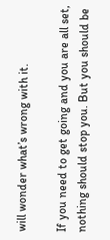will wonder what’s wrong with it.

If you need to get going and you are all set, nothing should stop you. But you should be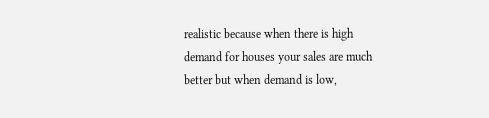realistic because when there is high demand for houses your sales are much better but when demand is low,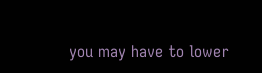you may have to lower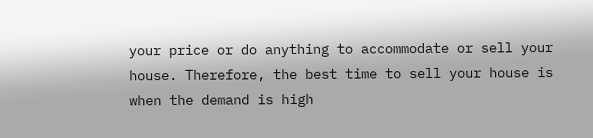your price or do anything to accommodate or sell your house. Therefore, the best time to sell your house is when the demand is high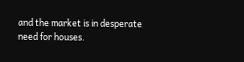and the market is in desperate need for houses.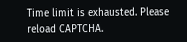Time limit is exhausted. Please reload CAPTCHA.